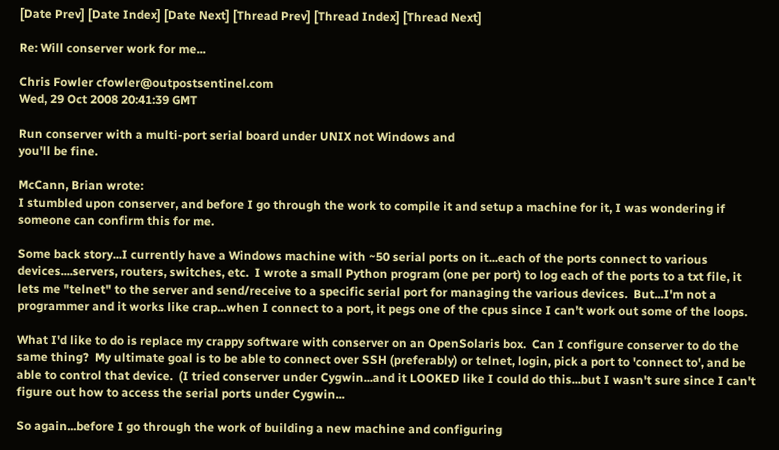[Date Prev] [Date Index] [Date Next] [Thread Prev] [Thread Index] [Thread Next]

Re: Will conserver work for me...

Chris Fowler cfowler@outpostsentinel.com
Wed, 29 Oct 2008 20:41:39 GMT

Run conserver with a multi-port serial board under UNIX not Windows and
you'll be fine.

McCann, Brian wrote:
I stumbled upon conserver, and before I go through the work to compile it and setup a machine for it, I was wondering if someone can confirm this for me.

Some back story...I currently have a Windows machine with ~50 serial ports on it...each of the ports connect to various devices....servers, routers, switches, etc.  I wrote a small Python program (one per port) to log each of the ports to a txt file, it lets me "telnet" to the server and send/receive to a specific serial port for managing the various devices.  But...I'm not a programmer and it works like crap...when I connect to a port, it pegs one of the cpus since I can't work out some of the loops.

What I'd like to do is replace my crappy software with conserver on an OpenSolaris box.  Can I configure conserver to do the same thing?  My ultimate goal is to be able to connect over SSH (preferably) or telnet, login, pick a port to 'connect to', and be able to control that device.  (I tried conserver under Cygwin...and it LOOKED like I could do this...but I wasn't sure since I can't figure out how to access the serial ports under Cygwin...

So again...before I go through the work of building a new machine and configuring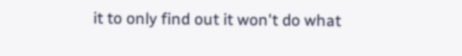it to only find out it won't do what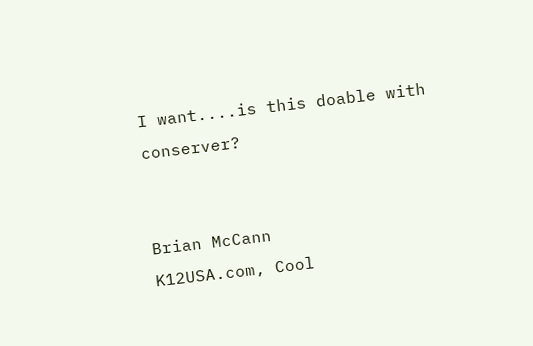I want....is this doable with conserver?


Brian McCann
K12USA.com, Cool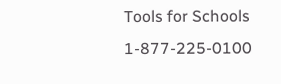Tools for Schools
1-877-225-0100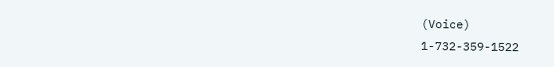(Voice)
1-732-359-1522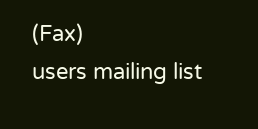(Fax)
users mailing list